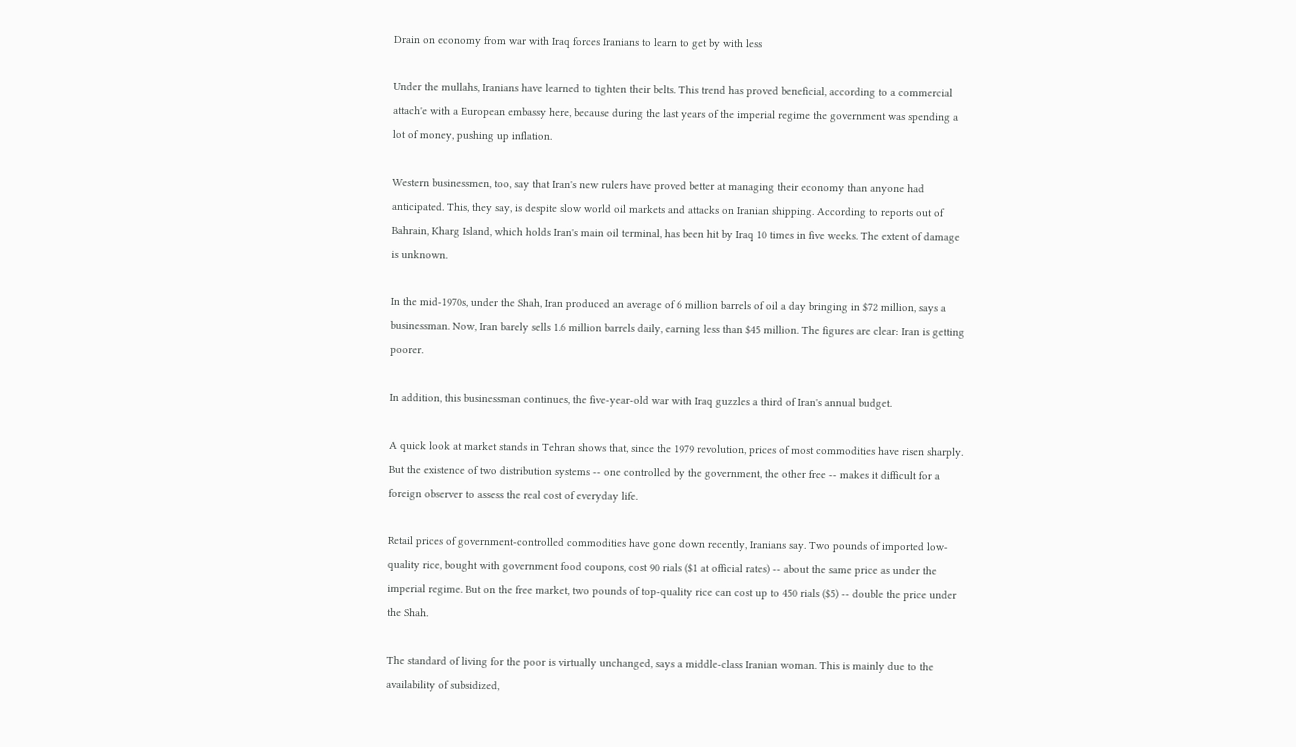Drain on economy from war with Iraq forces Iranians to learn to get by with less

Under the mullahs, Iranians have learned to tighten their belts. This trend has proved beneficial, according to a commercial attach'e with a European embassy here, because during the last years of the imperial regime the government was spending a lot of money, pushing up inflation.

Western businessmen, too, say that Iran's new rulers have proved better at managing their economy than anyone had anticipated. This, they say, is despite slow world oil markets and attacks on Iranian shipping. According to reports out of Bahrain, Kharg Island, which holds Iran's main oil terminal, has been hit by Iraq 10 times in five weeks. The extent of damage is unknown.

In the mid-1970s, under the Shah, Iran produced an average of 6 million barrels of oil a day bringing in $72 million, says a businessman. Now, Iran barely sells 1.6 million barrels daily, earning less than $45 million. The figures are clear: Iran is getting poorer.

In addition, this businessman continues, the five-year-old war with Iraq guzzles a third of Iran's annual budget.

A quick look at market stands in Tehran shows that, since the 1979 revolution, prices of most commodities have risen sharply. But the existence of two distribution systems -- one controlled by the government, the other free -- makes it difficult for a foreign observer to assess the real cost of everyday life.

Retail prices of government-controlled commodities have gone down recently, Iranians say. Two pounds of imported low-quality rice, bought with government food coupons, cost 90 rials ($1 at official rates) -- about the same price as under the imperial regime. But on the free market, two pounds of top-quality rice can cost up to 450 rials ($5) -- double the price under the Shah.

The standard of living for the poor is virtually unchanged, says a middle-class Iranian woman. This is mainly due to the availability of subsidized,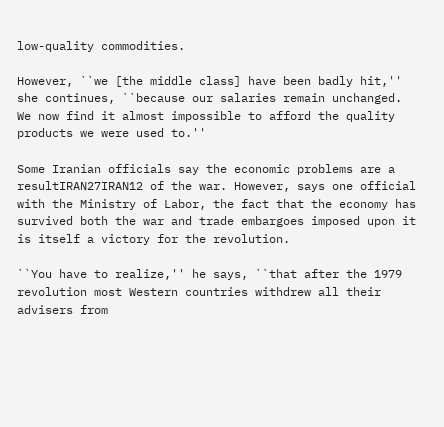low-quality commodities.

However, ``we [the middle class] have been badly hit,'' she continues, ``because our salaries remain unchanged. We now find it almost impossible to afford the quality products we were used to.''

Some Iranian officials say the economic problems are a resultIRAN27IRAN12 of the war. However, says one official with the Ministry of Labor, the fact that the economy has survived both the war and trade embargoes imposed upon it is itself a victory for the revolution.

``You have to realize,'' he says, ``that after the 1979 revolution most Western countries withdrew all their advisers from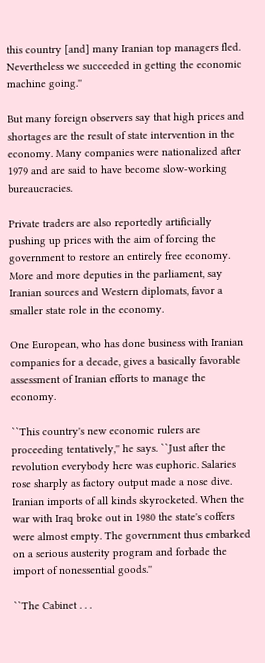this country [and] many Iranian top managers fled. Nevertheless we succeeded in getting the economic machine going.''

But many foreign observers say that high prices and shortages are the result of state intervention in the economy. Many companies were nationalized after 1979 and are said to have become slow-working bureaucracies.

Private traders are also reportedly artificially pushing up prices with the aim of forcing the government to restore an entirely free economy. More and more deputies in the parliament, say Iranian sources and Western diplomats, favor a smaller state role in the economy.

One European, who has done business with Iranian companies for a decade, gives a basically favorable assessment of Iranian efforts to manage the economy.

``This country's new economic rulers are proceeding tentatively,'' he says. ``Just after the revolution everybody here was euphoric. Salaries rose sharply as factory output made a nose dive. Iranian imports of all kinds skyrocketed. When the war with Iraq broke out in 1980 the state's coffers were almost empty. The government thus embarked on a serious austerity program and forbade the import of nonessential goods.''

``The Cabinet . . .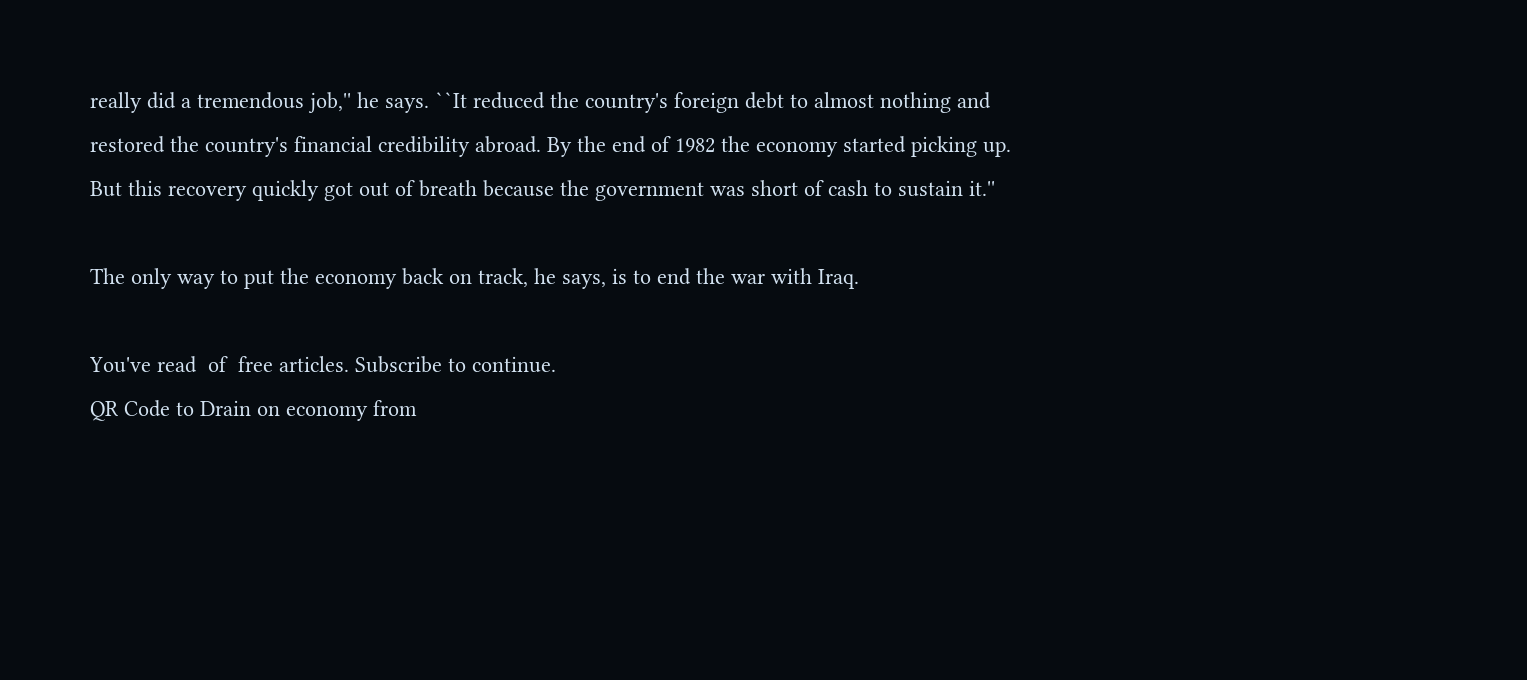really did a tremendous job,'' he says. ``It reduced the country's foreign debt to almost nothing and restored the country's financial credibility abroad. By the end of 1982 the economy started picking up. But this recovery quickly got out of breath because the government was short of cash to sustain it.''

The only way to put the economy back on track, he says, is to end the war with Iraq.

You've read  of  free articles. Subscribe to continue.
QR Code to Drain on economy from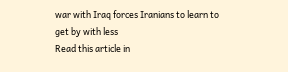war with Iraq forces Iranians to learn to get by with less
Read this article in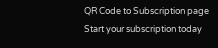QR Code to Subscription page
Start your subscription today